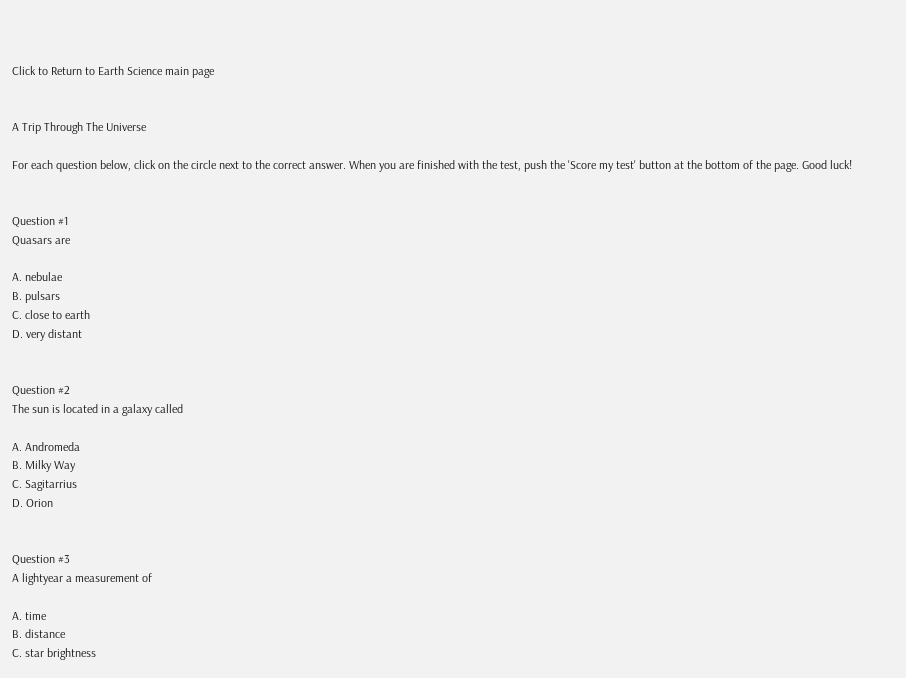Click to Return to Earth Science main page


A Trip Through The Universe

For each question below, click on the circle next to the correct answer. When you are finished with the test, push the 'Score my test' button at the bottom of the page. Good luck!


Question #1
Quasars are

A. nebulae
B. pulsars
C. close to earth
D. very distant


Question #2
The sun is located in a galaxy called

A. Andromeda
B. Milky Way
C. Sagitarrius
D. Orion


Question #3
A lightyear a measurement of

A. time
B. distance
C. star brightness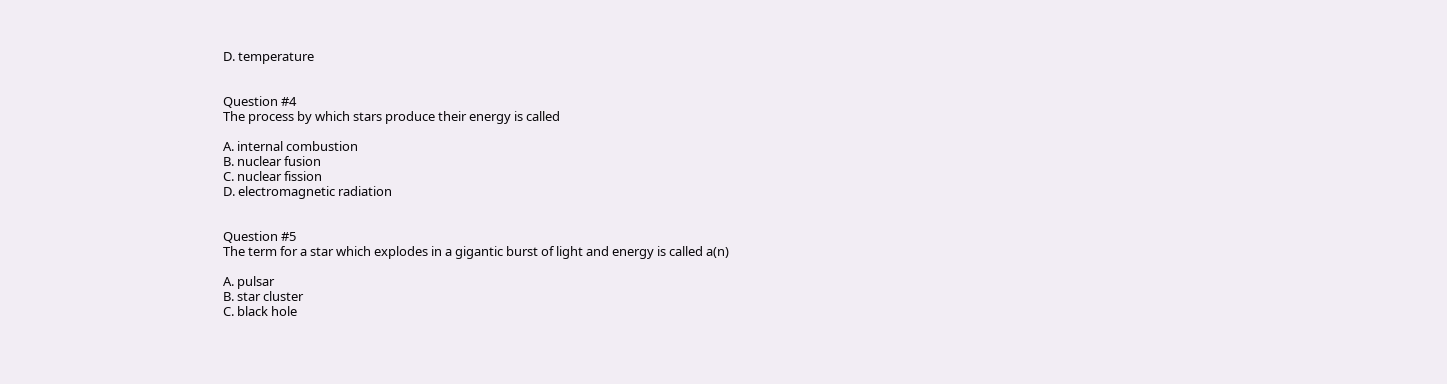D. temperature


Question #4
The process by which stars produce their energy is called

A. internal combustion
B. nuclear fusion
C. nuclear fission
D. electromagnetic radiation


Question #5
The term for a star which explodes in a gigantic burst of light and energy is called a(n)

A. pulsar
B. star cluster
C. black hole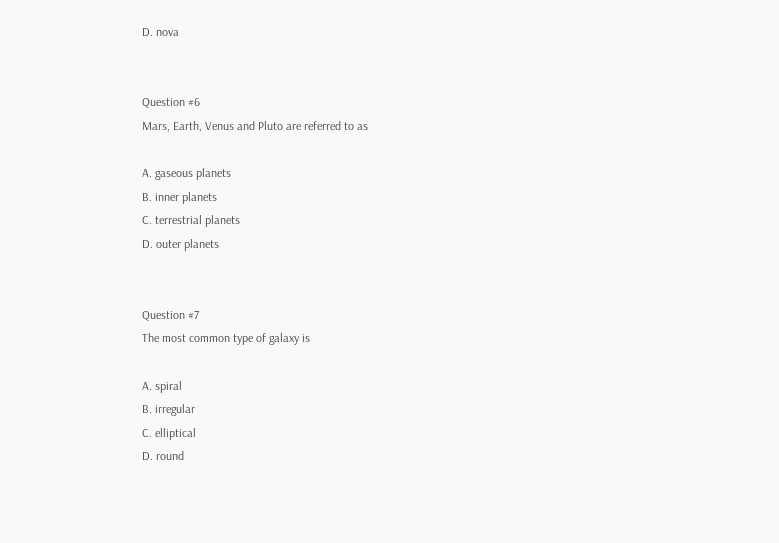D. nova


Question #6
Mars, Earth, Venus and Pluto are referred to as

A. gaseous planets
B. inner planets
C. terrestrial planets
D. outer planets


Question #7
The most common type of galaxy is

A. spiral
B. irregular
C. elliptical
D. round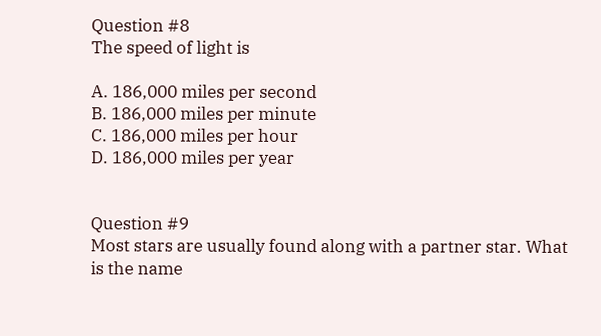Question #8
The speed of light is

A. 186,000 miles per second
B. 186,000 miles per minute
C. 186,000 miles per hour
D. 186,000 miles per year


Question #9
Most stars are usually found along with a partner star. What is the name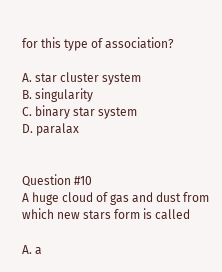for this type of association?

A. star cluster system
B. singularity
C. binary star system
D. paralax


Question #10
A huge cloud of gas and dust from which new stars form is called

A. a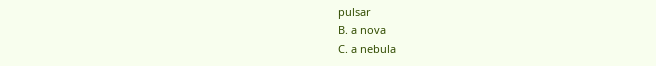pulsar
B. a nova
C. a nebula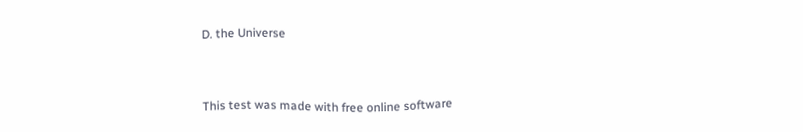D. the Universe



This test was made with free online software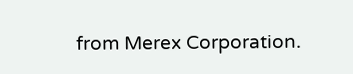from Merex Corporation.